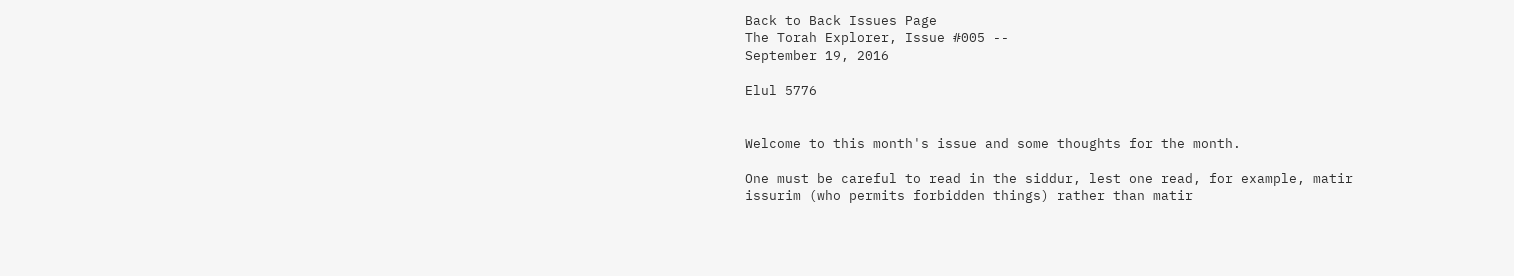Back to Back Issues Page
The Torah Explorer, Issue #005 --
September 19, 2016

Elul 5776


Welcome to this month's issue and some thoughts for the month.

One must be careful to read in the siddur, lest one read, for example, matir issurim (who permits forbidden things) rather than matir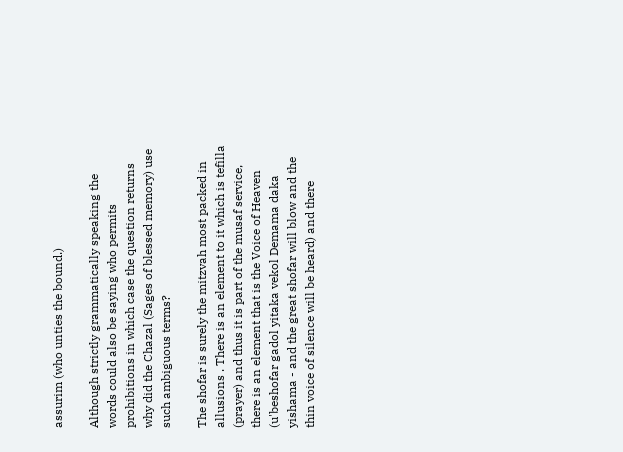assurim (who unties the bound.)

Although strictly grammatically speaking the words could also be saying who permits prohibitions in which case the question returns why did the Chazal (Sages of blessed memory) use such ambiguous terms?

The shofar is surely the mitzvah most packed in allusions . There is an element to it which is tefilla (prayer) and thus it is part of the musaf service, there is an element that is the Voice of Heaven (u'beshofar gadol yitaka vekol Demama daka yishama - and the great shofar will blow and the thin voice of silence will be heard) and there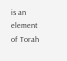is an element of Torah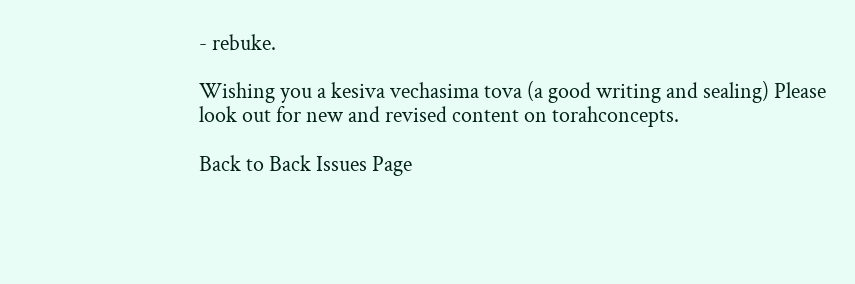- rebuke.

Wishing you a kesiva vechasima tova (a good writing and sealing) Please look out for new and revised content on torahconcepts.

Back to Back Issues Page